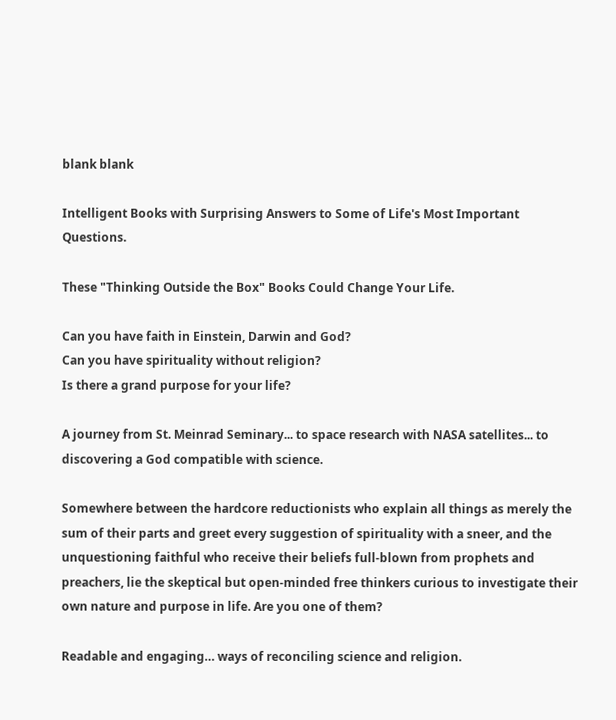blank blank

Intelligent Books with Surprising Answers to Some of Life's Most Important Questions.

These "Thinking Outside the Box" Books Could Change Your Life.

Can you have faith in Einstein, Darwin and God?
Can you have spirituality without religion?
Is there a grand purpose for your life?

A journey from St. Meinrad Seminary... to space research with NASA satellites... to discovering a God compatible with science.

Somewhere between the hardcore reductionists who explain all things as merely the sum of their parts and greet every suggestion of spirituality with a sneer, and the unquestioning faithful who receive their beliefs full-blown from prophets and preachers, lie the skeptical but open-minded free thinkers curious to investigate their own nature and purpose in life. Are you one of them?

Readable and engaging… ways of reconciling science and religion.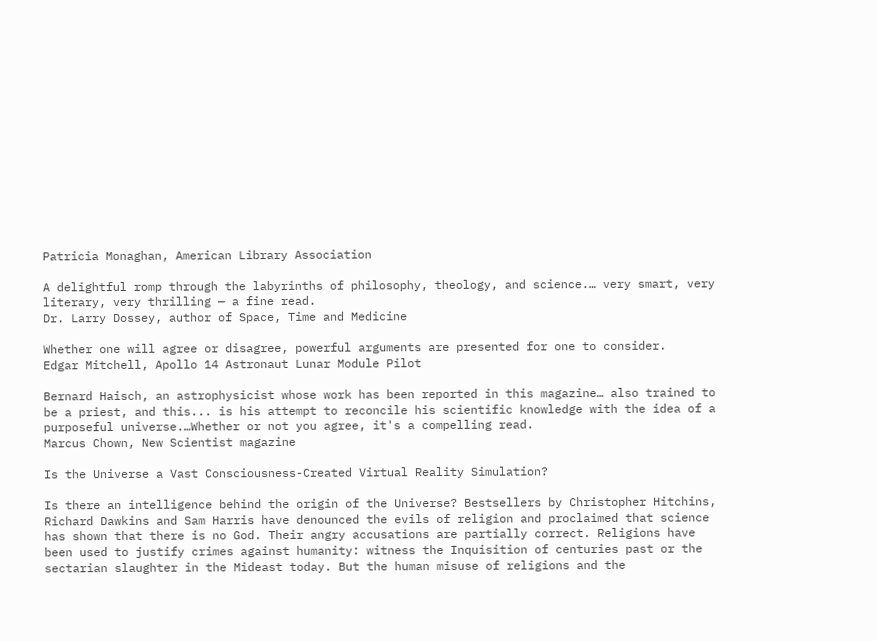Patricia Monaghan, American Library Association

A delightful romp through the labyrinths of philosophy, theology, and science.… very smart, very literary, very thrilling — a fine read.
Dr. Larry Dossey, author of Space, Time and Medicine

Whether one will agree or disagree, powerful arguments are presented for one to consider.
Edgar Mitchell, Apollo 14 Astronaut Lunar Module Pilot

Bernard Haisch, an astrophysicist whose work has been reported in this magazine… also trained to be a priest, and this... is his attempt to reconcile his scientific knowledge with the idea of a purposeful universe.…Whether or not you agree, it's a compelling read.
Marcus Chown, New Scientist magazine

Is the Universe a Vast Consciousness-Created Virtual Reality Simulation?

Is there an intelligence behind the origin of the Universe? Bestsellers by Christopher Hitchins, Richard Dawkins and Sam Harris have denounced the evils of religion and proclaimed that science has shown that there is no God. Their angry accusations are partially correct. Religions have been used to justify crimes against humanity: witness the Inquisition of centuries past or the sectarian slaughter in the Mideast today. But the human misuse of religions and the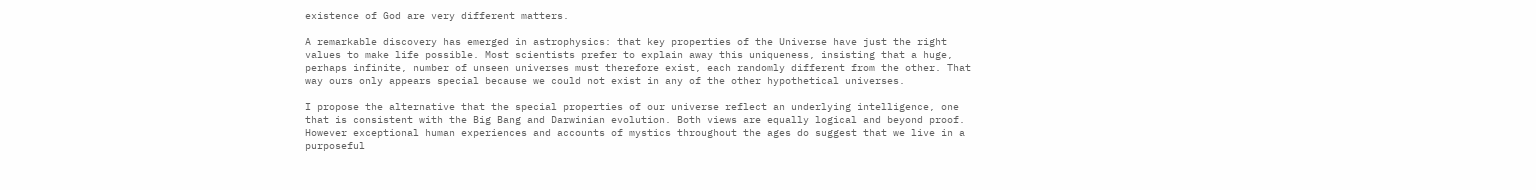existence of God are very different matters.

A remarkable discovery has emerged in astrophysics: that key properties of the Universe have just the right values to make life possible. Most scientists prefer to explain away this uniqueness, insisting that a huge, perhaps infinite, number of unseen universes must therefore exist, each randomly different from the other. That way ours only appears special because we could not exist in any of the other hypothetical universes.

I propose the alternative that the special properties of our universe reflect an underlying intelligence, one that is consistent with the Big Bang and Darwinian evolution. Both views are equally logical and beyond proof. However exceptional human experiences and accounts of mystics throughout the ages do suggest that we live in a purposeful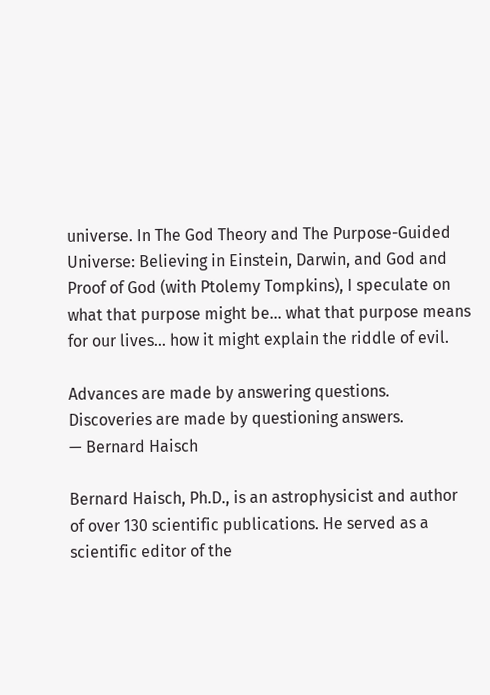universe. In The God Theory and The Purpose-Guided Universe: Believing in Einstein, Darwin, and God and Proof of God (with Ptolemy Tompkins), I speculate on what that purpose might be… what that purpose means for our lives… how it might explain the riddle of evil.

Advances are made by answering questions. Discoveries are made by questioning answers.
— Bernard Haisch

Bernard Haisch, Ph.D., is an astrophysicist and author of over 130 scientific publications. He served as a scientific editor of the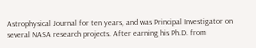Astrophysical Journal for ten years, and was Principal Investigator on several NASA research projects. After earning his Ph.D. from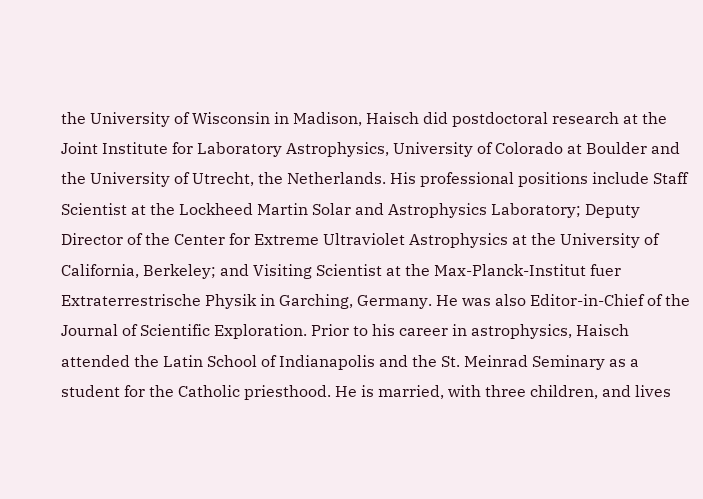the University of Wisconsin in Madison, Haisch did postdoctoral research at the Joint Institute for Laboratory Astrophysics, University of Colorado at Boulder and the University of Utrecht, the Netherlands. His professional positions include Staff Scientist at the Lockheed Martin Solar and Astrophysics Laboratory; Deputy Director of the Center for Extreme Ultraviolet Astrophysics at the University of California, Berkeley; and Visiting Scientist at the Max-Planck-Institut fuer Extraterrestrische Physik in Garching, Germany. He was also Editor-in-Chief of the Journal of Scientific Exploration. Prior to his career in astrophysics, Haisch attended the Latin School of Indianapolis and the St. Meinrad Seminary as a student for the Catholic priesthood. He is married, with three children, and lives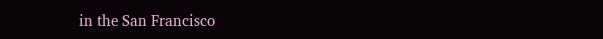in the San Francisco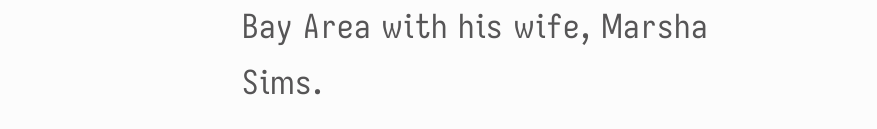Bay Area with his wife, Marsha Sims.